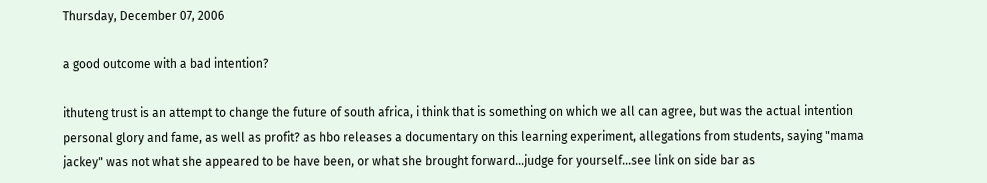Thursday, December 07, 2006

a good outcome with a bad intention?

ithuteng trust is an attempt to change the future of south africa, i think that is something on which we all can agree, but was the actual intention personal glory and fame, as well as profit? as hbo releases a documentary on this learning experiment, allegations from students, saying "mama jackey" was not what she appeared to be have been, or what she brought forward...judge for yourself...see link on side bar as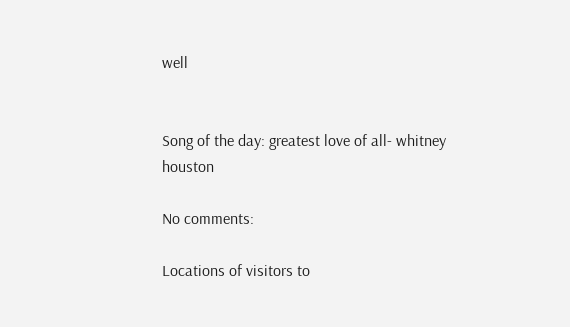well


Song of the day: greatest love of all- whitney houston

No comments:

Locations of visitors to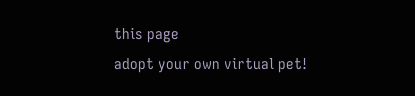this page
adopt your own virtual pet!